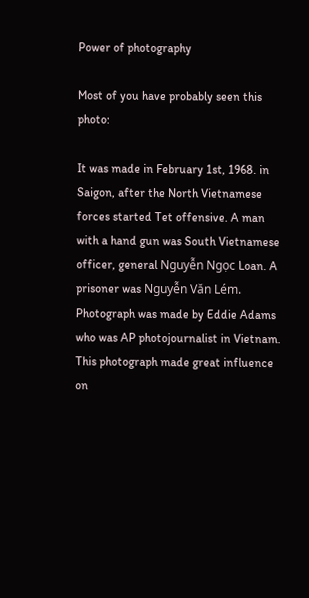Power of photography

Most of you have probably seen this photo:

It was made in February 1st, 1968. in Saigon, after the North Vietnamese forces started Tet offensive. A man with a hand gun was South Vietnamese officer, general Nguyễn Ngọc Loan. A prisoner was Nguyễn Văn Lém. Photograph was made by Eddie Adams who was AP photojournalist in Vietnam.
This photograph made great influence on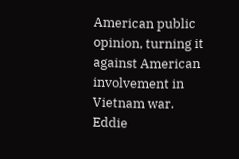American public opinion, turning it against American involvement in Vietnam war. Eddie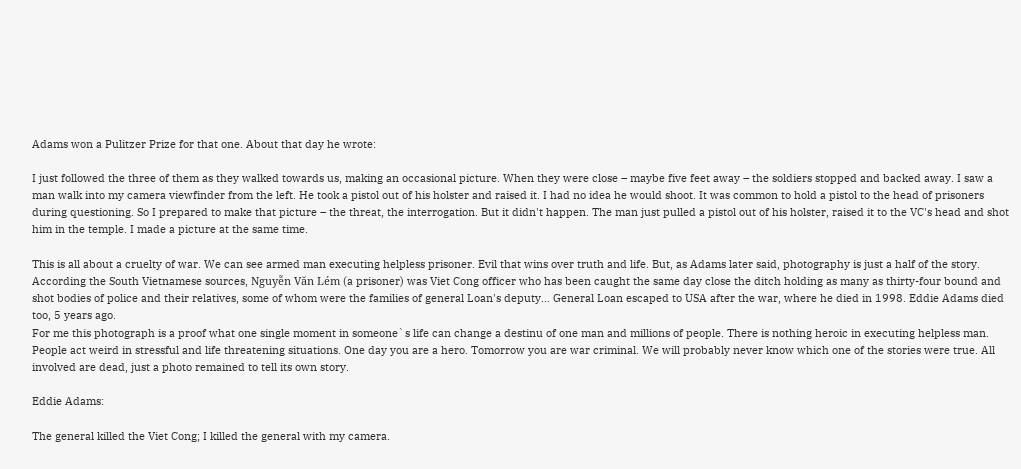Adams won a Pulitzer Prize for that one. About that day he wrote:

I just followed the three of them as they walked towards us, making an occasional picture. When they were close – maybe five feet away – the soldiers stopped and backed away. I saw a man walk into my camera viewfinder from the left. He took a pistol out of his holster and raised it. I had no idea he would shoot. It was common to hold a pistol to the head of prisoners during questioning. So I prepared to make that picture – the threat, the interrogation. But it didn't happen. The man just pulled a pistol out of his holster, raised it to the VC's head and shot him in the temple. I made a picture at the same time.

This is all about a cruelty of war. We can see armed man executing helpless prisoner. Evil that wins over truth and life. But, as Adams later said, photography is just a half of the story. According the South Vietnamese sources, Nguyễn Văn Lém (a prisoner) was Viet Cong officer who has been caught the same day close the ditch holding as many as thirty-four bound and shot bodies of police and their relatives, some of whom were the families of general Loan's deputy… General Loan escaped to USA after the war, where he died in 1998. Eddie Adams died too, 5 years ago.
For me this photograph is a proof what one single moment in someone`s life can change a destinu of one man and millions of people. There is nothing heroic in executing helpless man. People act weird in stressful and life threatening situations. One day you are a hero. Tomorrow you are war criminal. We will probably never know which one of the stories were true. All involved are dead, just a photo remained to tell its own story.

Eddie Adams:

The general killed the Viet Cong; I killed the general with my camera.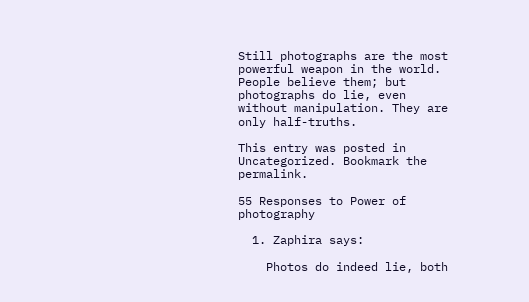Still photographs are the most powerful weapon in the world. People believe them; but photographs do lie, even without manipulation. They are only half-truths.

This entry was posted in Uncategorized. Bookmark the permalink.

55 Responses to Power of photography

  1. Zaphira says:

    Photos do indeed lie, both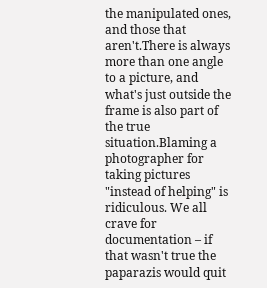the manipulated ones, and those that aren't.There is always more than one angle to a picture, and what's just outside the frame is also part of the true situation.Blaming a photographer for taking pictures "instead of helping" is ridiculous. We all crave for documentation – if that wasn't true the paparazis would quit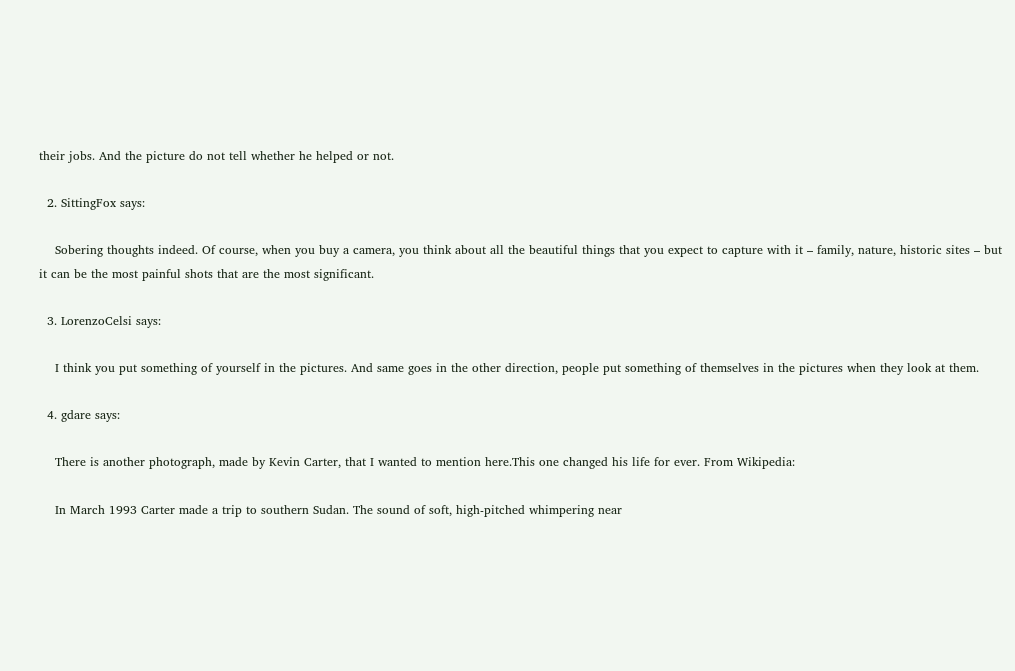their jobs. And the picture do not tell whether he helped or not.

  2. SittingFox says:

    Sobering thoughts indeed. Of course, when you buy a camera, you think about all the beautiful things that you expect to capture with it – family, nature, historic sites – but it can be the most painful shots that are the most significant.

  3. LorenzoCelsi says:

    I think you put something of yourself in the pictures. And same goes in the other direction, people put something of themselves in the pictures when they look at them.

  4. gdare says:

    There is another photograph, made by Kevin Carter, that I wanted to mention here.This one changed his life for ever. From Wikipedia:

    In March 1993 Carter made a trip to southern Sudan. The sound of soft, high-pitched whimpering near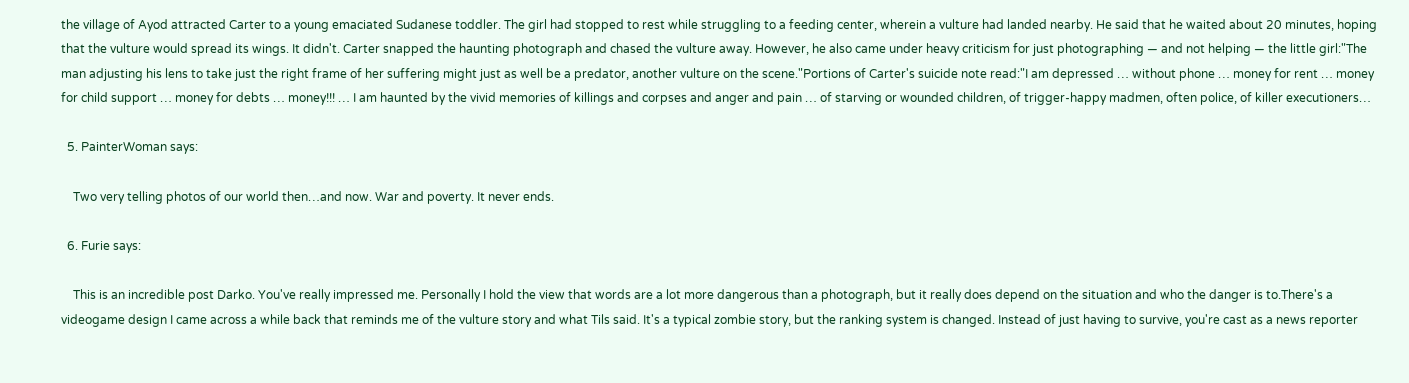the village of Ayod attracted Carter to a young emaciated Sudanese toddler. The girl had stopped to rest while struggling to a feeding center, wherein a vulture had landed nearby. He said that he waited about 20 minutes, hoping that the vulture would spread its wings. It didn't. Carter snapped the haunting photograph and chased the vulture away. However, he also came under heavy criticism for just photographing — and not helping — the little girl:"The man adjusting his lens to take just the right frame of her suffering might just as well be a predator, another vulture on the scene."Portions of Carter's suicide note read:"I am depressed … without phone … money for rent … money for child support … money for debts … money!!! … I am haunted by the vivid memories of killings and corpses and anger and pain … of starving or wounded children, of trigger-happy madmen, often police, of killer executioners…

  5. PainterWoman says:

    Two very telling photos of our world then…and now. War and poverty. It never ends.

  6. Furie says:

    This is an incredible post Darko. You've really impressed me. Personally I hold the view that words are a lot more dangerous than a photograph, but it really does depend on the situation and who the danger is to.There's a videogame design I came across a while back that reminds me of the vulture story and what Tils said. It's a typical zombie story, but the ranking system is changed. Instead of just having to survive, you're cast as a news reporter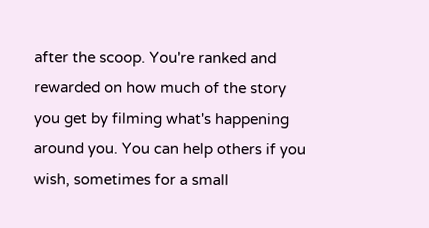after the scoop. You're ranked and rewarded on how much of the story you get by filming what's happening around you. You can help others if you wish, sometimes for a small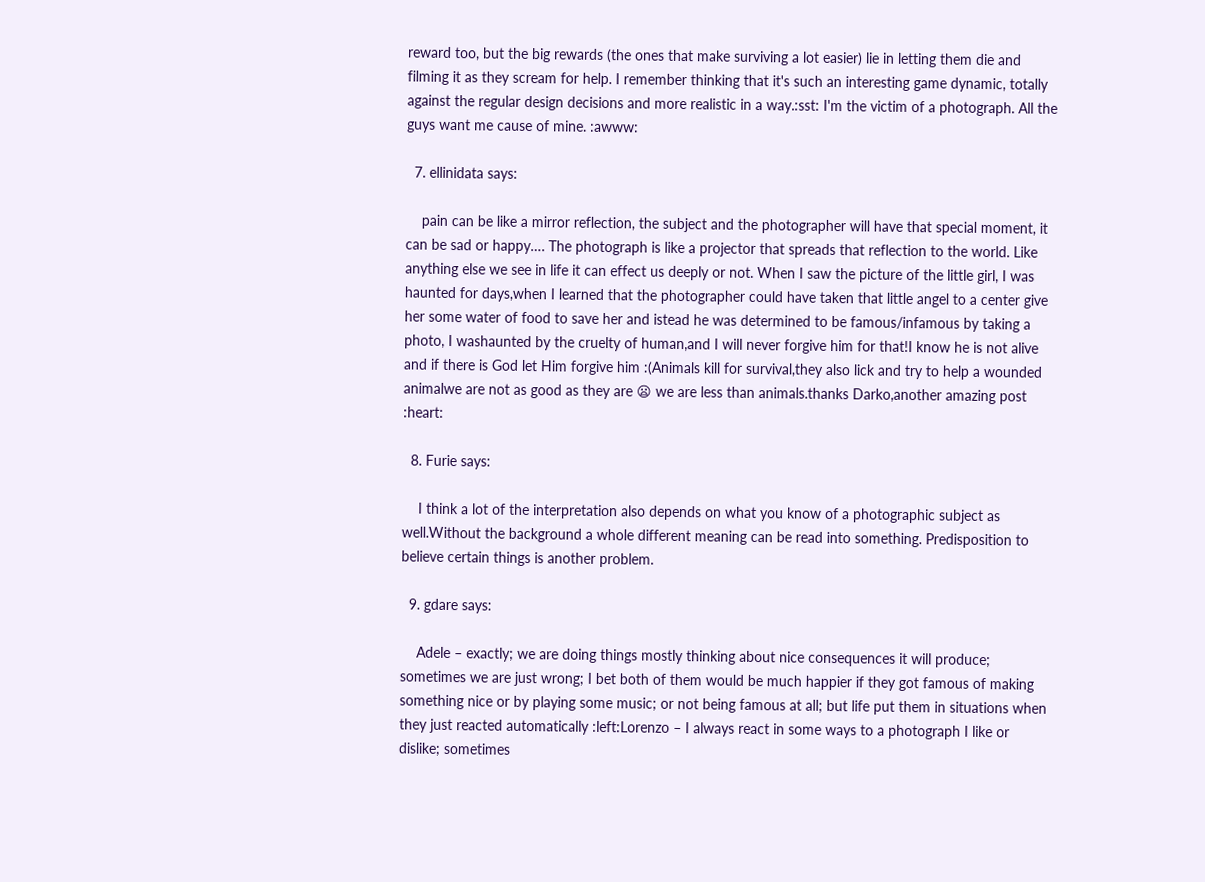reward too, but the big rewards (the ones that make surviving a lot easier) lie in letting them die and filming it as they scream for help. I remember thinking that it's such an interesting game dynamic, totally against the regular design decisions and more realistic in a way.:sst: I'm the victim of a photograph. All the guys want me cause of mine. :awww:

  7. ellinidata says:

    pain can be like a mirror reflection, the subject and the photographer will have that special moment, it can be sad or happy…. The photograph is like a projector that spreads that reflection to the world. Like anything else we see in life it can effect us deeply or not. When I saw the picture of the little girl, I was haunted for days,when I learned that the photographer could have taken that little angel to a center give her some water of food to save her and istead he was determined to be famous/infamous by taking a photo, I washaunted by the cruelty of human,and I will never forgive him for that!I know he is not alive and if there is God let Him forgive him :(Animals kill for survival,they also lick and try to help a wounded animalwe are not as good as they are 😦 we are less than animals.thanks Darko,another amazing post :heart:

  8. Furie says:

    I think a lot of the interpretation also depends on what you know of a photographic subject as well.Without the background a whole different meaning can be read into something. Predisposition to believe certain things is another problem.

  9. gdare says:

    Adele – exactly; we are doing things mostly thinking about nice consequences it will produce; sometimes we are just wrong; I bet both of them would be much happier if they got famous of making something nice or by playing some music; or not being famous at all; but life put them in situations when they just reacted automatically :left:Lorenzo – I always react in some ways to a photograph I like or dislike; sometimes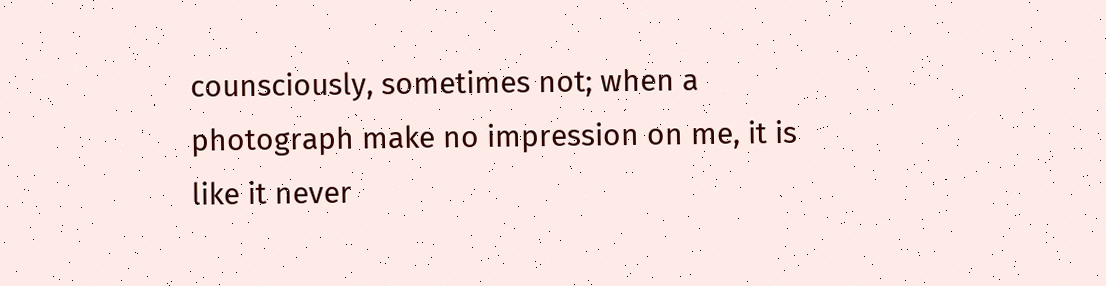counsciously, sometimes not; when a photograph make no impression on me, it is like it never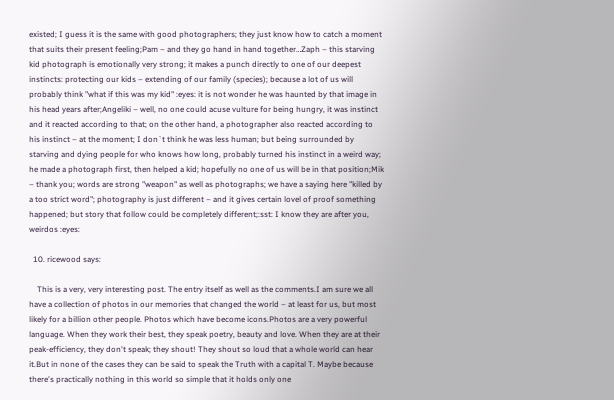existed; I guess it is the same with good photographers; they just know how to catch a moment that suits their present feeling;Pam – and they go hand in hand together…Zaph – this starving kid photograph is emotionally very strong; it makes a punch directly to one of our deepest instincts: protecting our kids – extending of our family (species); because a lot of us will probably think "what if this was my kid" :eyes: it is not wonder he was haunted by that image in his head years after;Angeliki – well, no one could acuse vulture for being hungry, it was instinct and it reacted according to that; on the other hand, a photographer also reacted according to his instinct – at the moment; I don`t think he was less human; but being surrounded by starving and dying people for who knows how long, probably turned his instinct in a weird way; he made a photograph first, then helped a kid; hopefully no one of us will be in that position;Mik – thank you; words are strong "weapon" as well as photographs; we have a saying here "killed by a too strict word"; photography is just different – and it gives certain lovel of proof something happened; but story that follow could be completely different;:sst: I know they are after you, weirdos :eyes:

  10. ricewood says:

    This is a very, very interesting post. The entry itself as well as the comments.I am sure we all have a collection of photos in our memories that changed the world – at least for us, but most likely for a billion other people. Photos which have become icons.Photos are a very powerful language. When they work their best, they speak poetry, beauty and love. When they are at their peak-efficiency, they don't speak; they shout! They shout so loud that a whole world can hear it.But in none of the cases they can be said to speak the Truth with a capital T. Maybe because there's practically nothing in this world so simple that it holds only one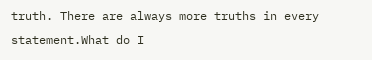truth. There are always more truths in every statement.What do I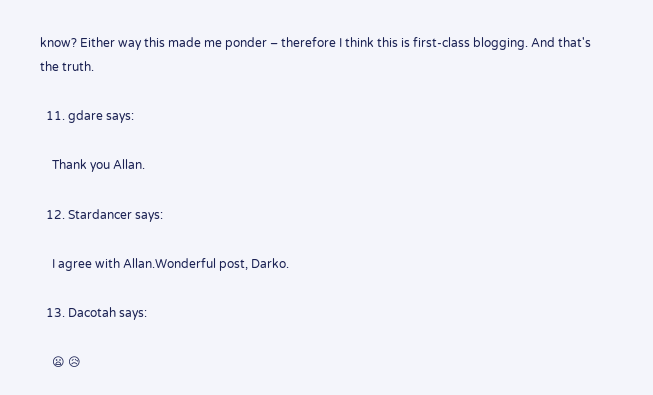know? Either way this made me ponder – therefore I think this is first-class blogging. And that's the truth.

  11. gdare says:

    Thank you Allan.

  12. Stardancer says:

    I agree with Allan.Wonderful post, Darko.

  13. Dacotah says:

    😦 😥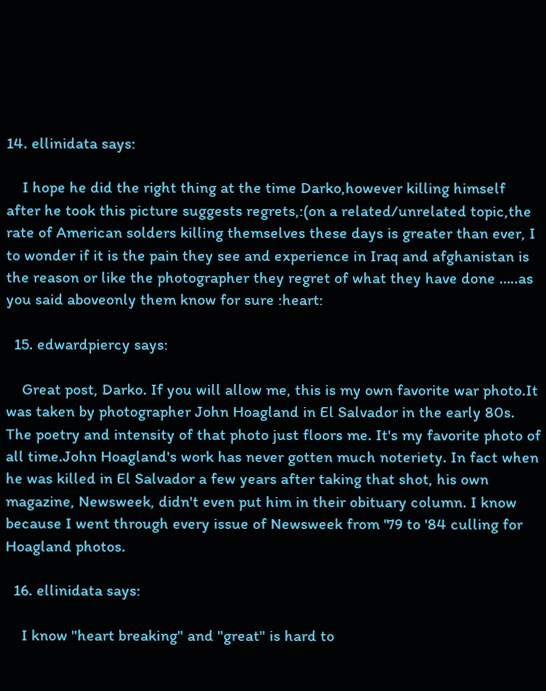14. ellinidata says:

    I hope he did the right thing at the time Darko,however killing himself after he took this picture suggests regrets,:(on a related/unrelated topic,the rate of American solders killing themselves these days is greater than ever, I to wonder if it is the pain they see and experience in Iraq and afghanistan is the reason or like the photographer they regret of what they have done …..as you said aboveonly them know for sure :heart:

  15. edwardpiercy says:

    Great post, Darko. If you will allow me, this is my own favorite war photo.It was taken by photographer John Hoagland in El Salvador in the early 80s. The poetry and intensity of that photo just floors me. It's my favorite photo of all time.John Hoagland's work has never gotten much noteriety. In fact when he was killed in El Salvador a few years after taking that shot, his own magazine, Newsweek, didn't even put him in their obituary column. I know because I went through every issue of Newsweek from '79 to '84 culling for Hoagland photos.

  16. ellinidata says:

    I know "heart breaking" and "great" is hard to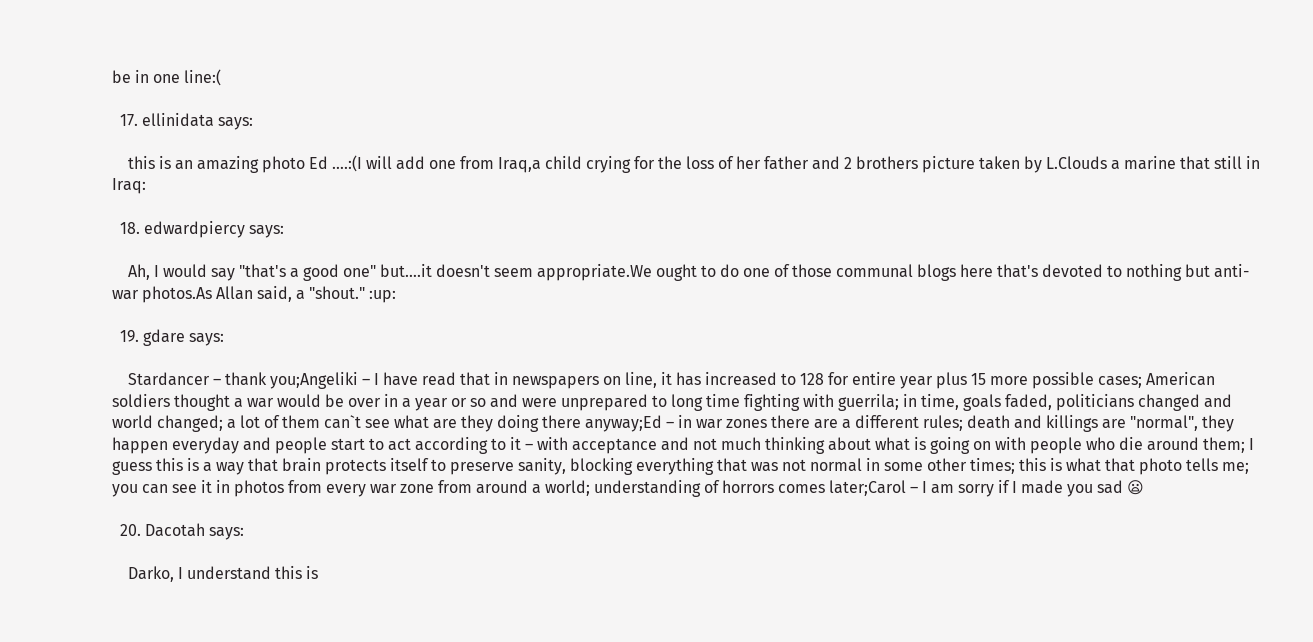be in one line:(

  17. ellinidata says:

    this is an amazing photo Ed ….:(I will add one from Iraq,a child crying for the loss of her father and 2 brothers picture taken by L.Clouds a marine that still in Iraq:

  18. edwardpiercy says:

    Ah, I would say "that's a good one" but….it doesn't seem appropriate.We ought to do one of those communal blogs here that's devoted to nothing but anti-war photos.As Allan said, a "shout." :up:

  19. gdare says:

    Stardancer – thank you;Angeliki – I have read that in newspapers on line, it has increased to 128 for entire year plus 15 more possible cases; American soldiers thought a war would be over in a year or so and were unprepared to long time fighting with guerrila; in time, goals faded, politicians changed and world changed; a lot of them can`t see what are they doing there anyway;Ed – in war zones there are a different rules; death and killings are "normal", they happen everyday and people start to act according to it – with acceptance and not much thinking about what is going on with people who die around them; I guess this is a way that brain protects itself to preserve sanity, blocking everything that was not normal in some other times; this is what that photo tells me; you can see it in photos from every war zone from around a world; understanding of horrors comes later;Carol – I am sorry if I made you sad 😦

  20. Dacotah says:

    Darko, I understand this is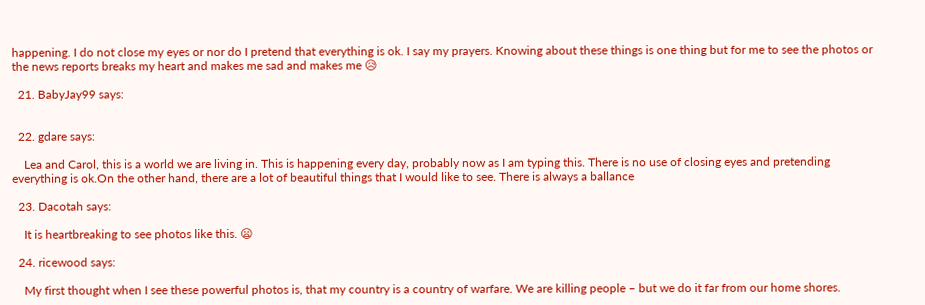happening. I do not close my eyes or nor do I pretend that everything is ok. I say my prayers. Knowing about these things is one thing but for me to see the photos or the news reports breaks my heart and makes me sad and makes me 😥

  21. BabyJay99 says:


  22. gdare says:

    Lea and Carol, this is a world we are living in. This is happening every day, probably now as I am typing this. There is no use of closing eyes and pretending everything is ok.On the other hand, there are a lot of beautiful things that I would like to see. There is always a ballance

  23. Dacotah says:

    It is heartbreaking to see photos like this. 😦

  24. ricewood says:

    My first thought when I see these powerful photos is, that my country is a country of warfare. We are killing people – but we do it far from our home shores.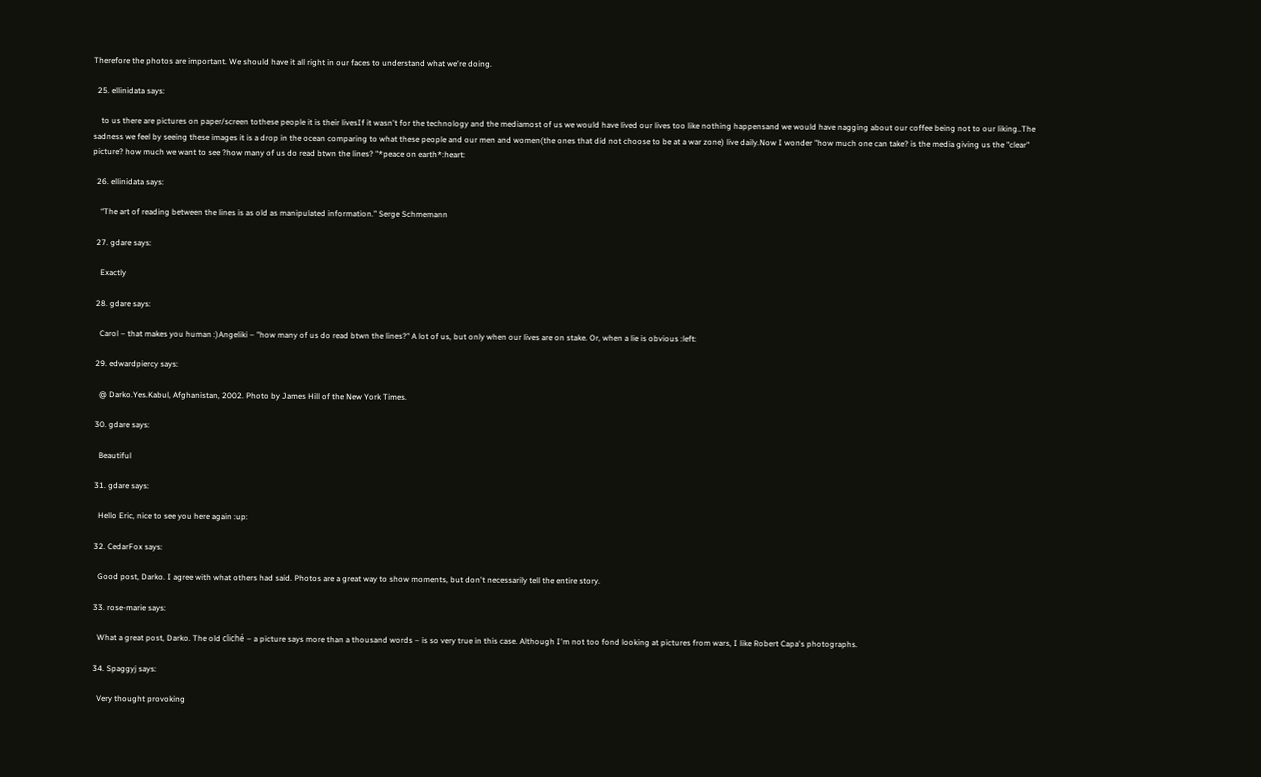Therefore the photos are important. We should have it all right in our faces to understand what we're doing.

  25. ellinidata says:

    to us there are pictures on paper/screen tothese people it is their livesIf it wasn't for the technology and the mediamost of us we would have lived our lives too like nothing happensand we would have nagging about our coffee being not to our liking..The sadness we feel by seeing these images it is a drop in the ocean comparing to what these people and our men and women(the ones that did not choose to be at a war zone) live daily.Now I wonder "how much one can take? is the media giving us the "clear" picture? how much we want to see ?how many of us do read btwn the lines? "*peace on earth*:heart:

  26. ellinidata says:

    “The art of reading between the lines is as old as manipulated information.” Serge Schmemann

  27. gdare says:

    Exactly

  28. gdare says:

    Carol – that makes you human :)Angeliki – "how many of us do read btwn the lines?" A lot of us, but only when our lives are on stake. Or, when a lie is obvious :left:

  29. edwardpiercy says:

    @ Darko.Yes.Kabul, Afghanistan, 2002. Photo by James Hill of the New York Times.

  30. gdare says:

    Beautiful

  31. gdare says:

    Hello Eric, nice to see you here again :up:

  32. CedarFox says:

    Good post, Darko. I agree with what others had said. Photos are a great way to show moments, but don't necessarily tell the entire story.

  33. rose-marie says:

    What a great post, Darko. The old cliché – a picture says more than a thousand words – is so very true in this case. Although I'm not too fond looking at pictures from wars, I like Robert Capa's photographs.

  34. Spaggyj says:

    Very thought provoking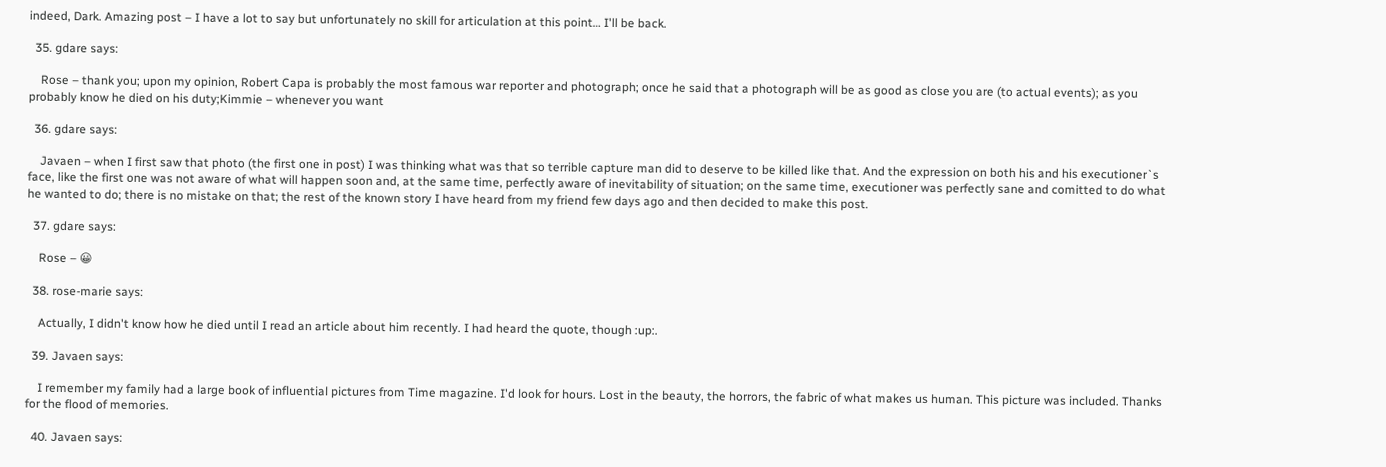indeed, Dark. Amazing post – I have a lot to say but unfortunately no skill for articulation at this point… I'll be back.

  35. gdare says:

    Rose – thank you; upon my opinion, Robert Capa is probably the most famous war reporter and photograph; once he said that a photograph will be as good as close you are (to actual events); as you probably know he died on his duty;Kimmie – whenever you want

  36. gdare says:

    Javaen – when I first saw that photo (the first one in post) I was thinking what was that so terrible capture man did to deserve to be killed like that. And the expression on both his and his executioner`s face, like the first one was not aware of what will happen soon and, at the same time, perfectly aware of inevitability of situation; on the same time, executioner was perfectly sane and comitted to do what he wanted to do; there is no mistake on that; the rest of the known story I have heard from my friend few days ago and then decided to make this post.

  37. gdare says:

    Rose – 😀

  38. rose-marie says:

    Actually, I didn't know how he died until I read an article about him recently. I had heard the quote, though :up:.

  39. Javaen says:

    I remember my family had a large book of influential pictures from Time magazine. I'd look for hours. Lost in the beauty, the horrors, the fabric of what makes us human. This picture was included. Thanks for the flood of memories.

  40. Javaen says: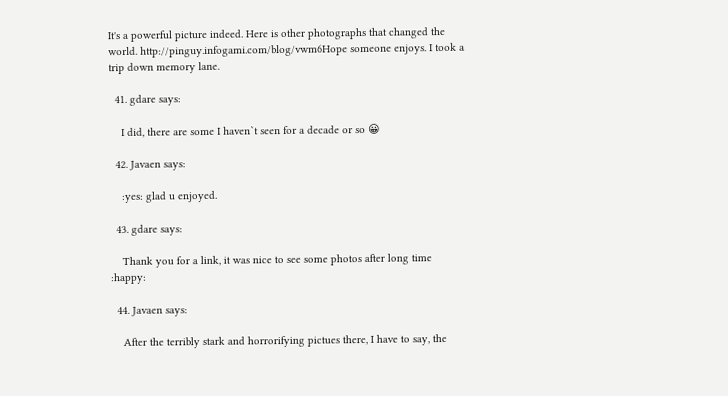It's a powerful picture indeed. Here is other photographs that changed the world. http://pinguy.infogami.com/blog/vwm6Hope someone enjoys. I took a trip down memory lane.

  41. gdare says:

    I did, there are some I haven`t seen for a decade or so 😀

  42. Javaen says:

    :yes: glad u enjoyed.

  43. gdare says:

    Thank you for a link, it was nice to see some photos after long time :happy:

  44. Javaen says:

    After the terribly stark and horrorifying pictues there, I have to say, the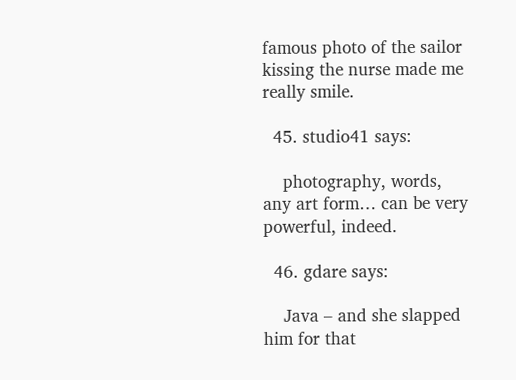famous photo of the sailor kissing the nurse made me really smile.

  45. studio41 says:

    photography, words, any art form… can be very powerful, indeed.

  46. gdare says:

    Java – and she slapped him for that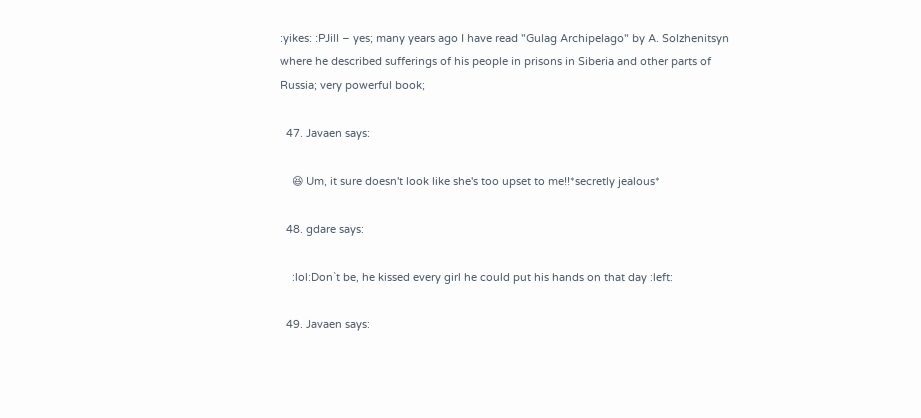:yikes: :PJill – yes; many years ago I have read "Gulag Archipelago" by A. Solzhenitsyn where he described sufferings of his people in prisons in Siberia and other parts of Russia; very powerful book;

  47. Javaen says:

    😆 Um, it sure doesn't look like she's too upset to me!!*secretly jealous*

  48. gdare says:

    :lol:Don`t be, he kissed every girl he could put his hands on that day :left:

  49. Javaen says: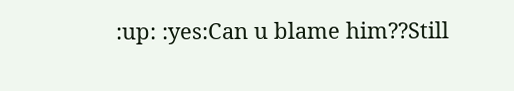:up: :yes:Can u blame him??Still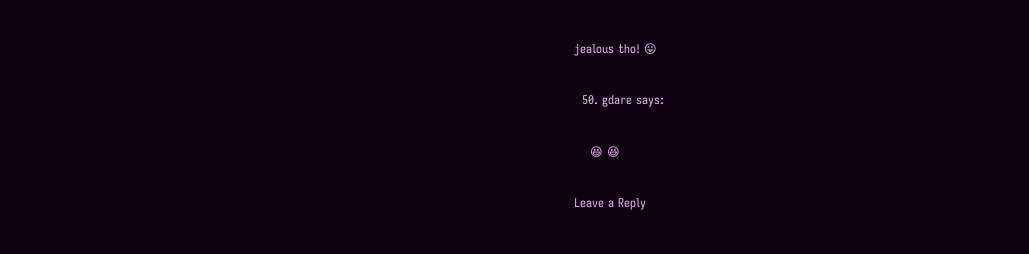jealous tho! 😛

  50. gdare says:

    😆 😆

Leave a Reply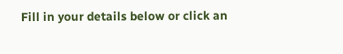Fill in your details below or click an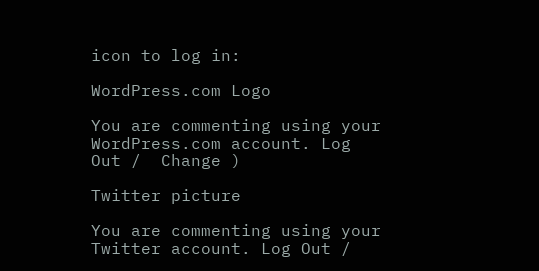icon to log in:

WordPress.com Logo

You are commenting using your WordPress.com account. Log Out /  Change )

Twitter picture

You are commenting using your Twitter account. Log Out /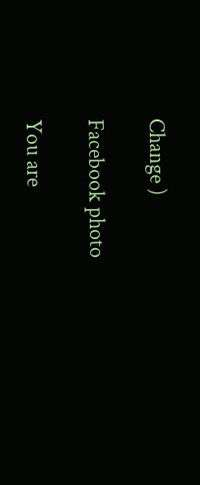Change )

Facebook photo

You are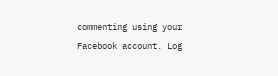commenting using your Facebook account. Log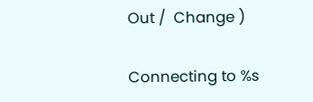Out /  Change )

Connecting to %s